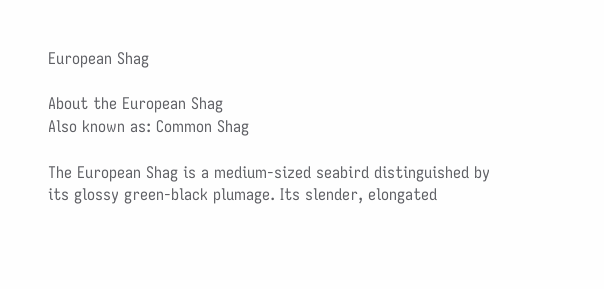European Shag

About the European Shag
Also known as: Common Shag

The European Shag is a medium-sized seabird distinguished by its glossy green-black plumage. Its slender, elongated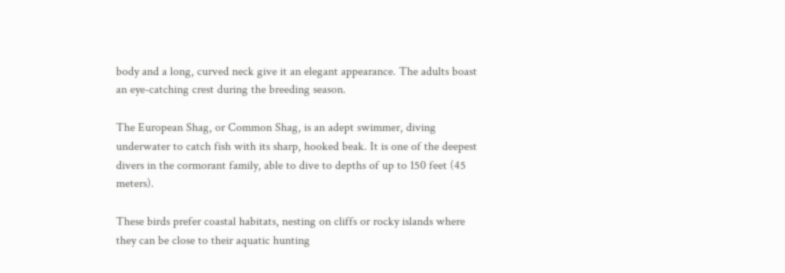body and a long, curved neck give it an elegant appearance. The adults boast an eye-catching crest during the breeding season.

The European Shag, or Common Shag, is an adept swimmer, diving underwater to catch fish with its sharp, hooked beak. It is one of the deepest divers in the cormorant family, able to dive to depths of up to 150 feet (45 meters).

These birds prefer coastal habitats, nesting on cliffs or rocky islands where they can be close to their aquatic hunting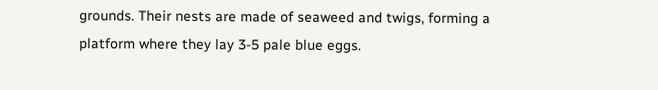grounds. Their nests are made of seaweed and twigs, forming a platform where they lay 3-5 pale blue eggs.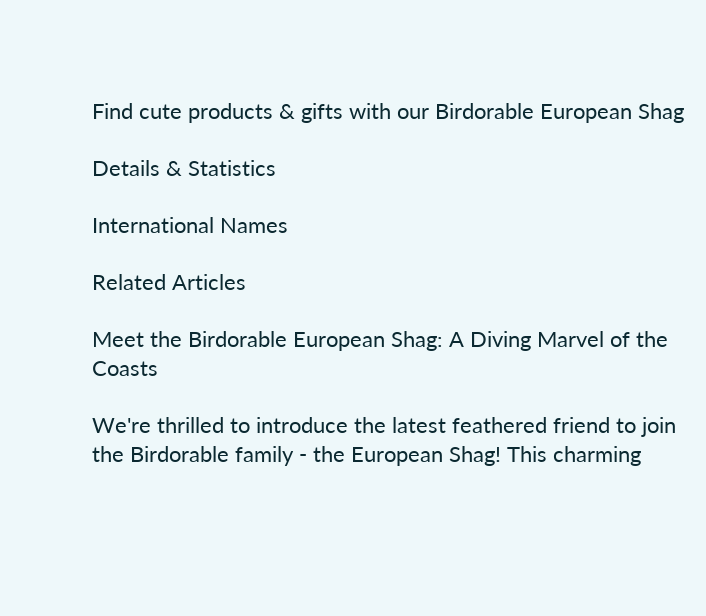Find cute products & gifts with our Birdorable European Shag

Details & Statistics

International Names

Related Articles

Meet the Birdorable European Shag: A Diving Marvel of the Coasts

We're thrilled to introduce the latest feathered friend to join the Birdorable family - the European Shag! This charming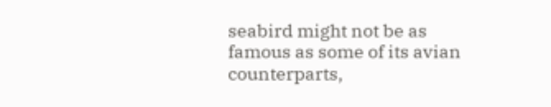seabird might not be as famous as some of its avian counterparts,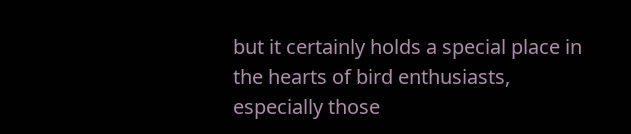but it certainly holds a special place in the hearts of bird enthusiasts, especially those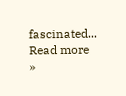fascinated...  Read more »